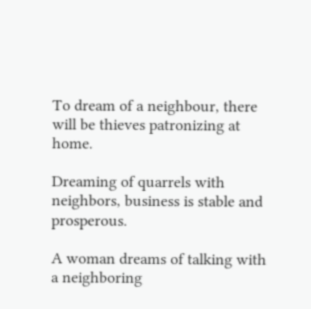To dream of a neighbour, there will be thieves patronizing at home.

Dreaming of quarrels with neighbors, business is stable and prosperous.

A woman dreams of talking with a neighboring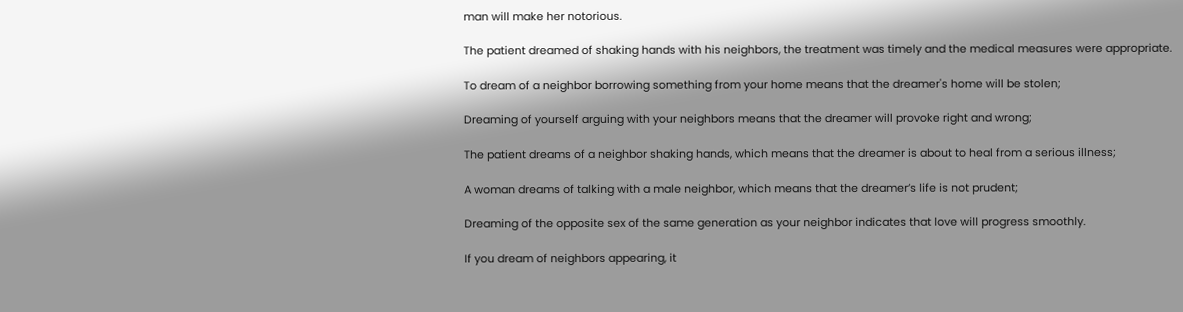man will make her notorious.

The patient dreamed of shaking hands with his neighbors, the treatment was timely and the medical measures were appropriate.

To dream of a neighbor borrowing something from your home means that the dreamer's home will be stolen;

Dreaming of yourself arguing with your neighbors means that the dreamer will provoke right and wrong;

The patient dreams of a neighbor shaking hands, which means that the dreamer is about to heal from a serious illness;

A woman dreams of talking with a male neighbor, which means that the dreamer’s life is not prudent;

Dreaming of the opposite sex of the same generation as your neighbor indicates that love will progress smoothly.

If you dream of neighbors appearing, it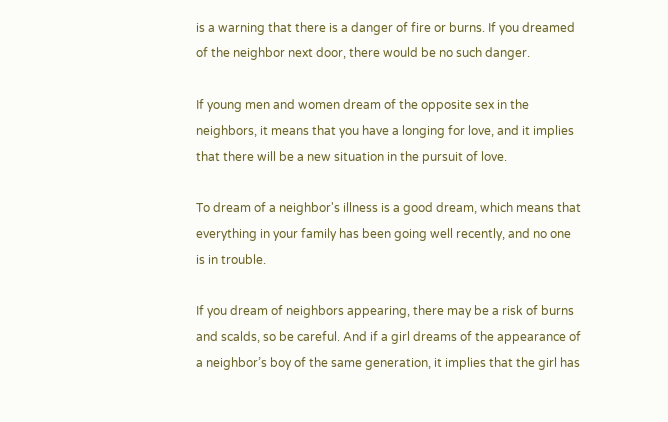is a warning that there is a danger of fire or burns. If you dreamed of the neighbor next door, there would be no such danger.

If young men and women dream of the opposite sex in the neighbors, it means that you have a longing for love, and it implies that there will be a new situation in the pursuit of love.

To dream of a neighbor's illness is a good dream, which means that everything in your family has been going well recently, and no one is in trouble.

If you dream of neighbors appearing, there may be a risk of burns and scalds, so be careful. And if a girl dreams of the appearance of a neighbor’s boy of the same generation, it implies that the girl has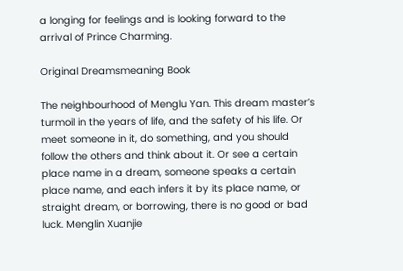a longing for feelings and is looking forward to the arrival of Prince Charming.

Original Dreamsmeaning Book

The neighbourhood of Menglu Yan. This dream master’s turmoil in the years of life, and the safety of his life. Or meet someone in it, do something, and you should follow the others and think about it. Or see a certain place name in a dream, someone speaks a certain place name, and each infers it by its place name, or straight dream, or borrowing, there is no good or bad luck. Menglin Xuanjie